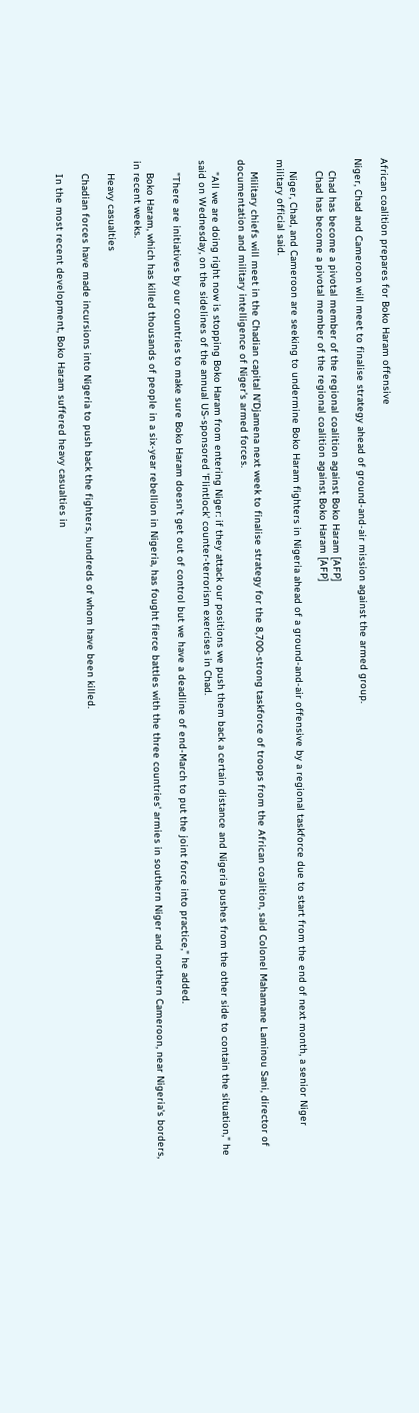African coalition prepares for Boko Haram offensive

Niger, Chad and Cameroon will meet to finalise strategy ahead of ground-and-air mission against the armed group.

    Chad has become a pivotal member of the regional coalition against Boko Haram [AFP]
    Chad has become a pivotal member of the regional coalition against Boko Haram [AFP]

    Niger, Chad, and Cameroon are seeking to undermine Boko Haram fighters in Nigeria ahead of a ground-and-air offensive by a regional taskforce due to start from the end of next month, a senior Niger military official said.

    Military chiefs will meet in the Chadian capital N'Djamena next week to finalise strategy for the 8,700-strong taskforce of troops from the African coalition, said Colonel Mahamane Laminou Sani, director of documentation and military intelligence of Niger's armed forces.

    "All we are doing right now is stopping Boko Haram from entering Niger: if they attack our positions we push them back a certain distance and Nigeria pushes from the other side to contain the situation," he said on Wednesday, on the sidelines of the annual US-sponsored 'Flintlock' counter-terrorism exercises in Chad.

    "There are initiatives by our countries to make sure Boko Haram doesn't get out of control but we have a deadline of end-March to put the joint force into practice," he added.

    Boko Haram, which has killed thousands of people in a six-year rebellion in Nigeria, has fought fierce battles with the three countries' armies in southern Niger and northern Cameroon, near Nigeria's borders, in recent weeks.

    Heavy casualties

    Chadian forces have made incursions into Nigeria to push back the fighters, hundreds of whom have been killed.

    In the most recent development, Boko Haram suffered heavy casualties in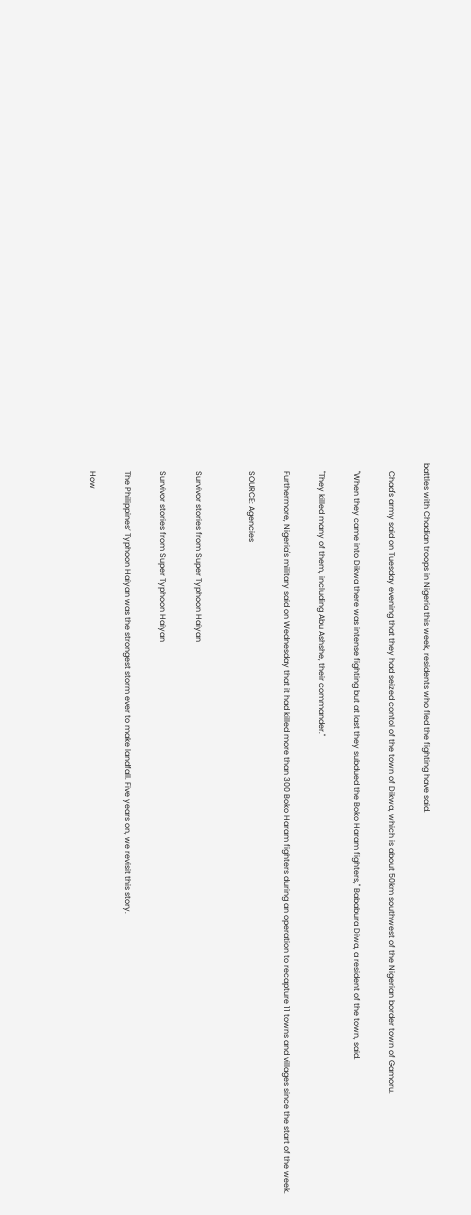battles with Chadian troops in Nigeria this week, residents who fled the fighting have said.

    Chad's army said on Tuesday evening that they had seized contol of the town of Dikwa, which is about 50km southwest of the Nigerian border town of Gamoru.

    "When they came into Dikwa there was intense fighting but at last they subdued the Boko Haram fighters," Bababura Diwa, a resident of the town, said.

    "They killed many of them, including Abu Ashshe, their commander."

    Furthermore, Nigeria's military said on Wednesday that it had killed more than 300 Boko Haram fighters during an operation to recapture 11 towns and villages since the start of the week.

    SOURCE: Agencies


    Survivor stories from Super Typhoon Haiyan

    Survivor stories from Super Typhoon Haiyan

    The Philippines’ Typhoon Haiyan was the strongest storm ever to make landfall. Five years on, we revisit this story.

    How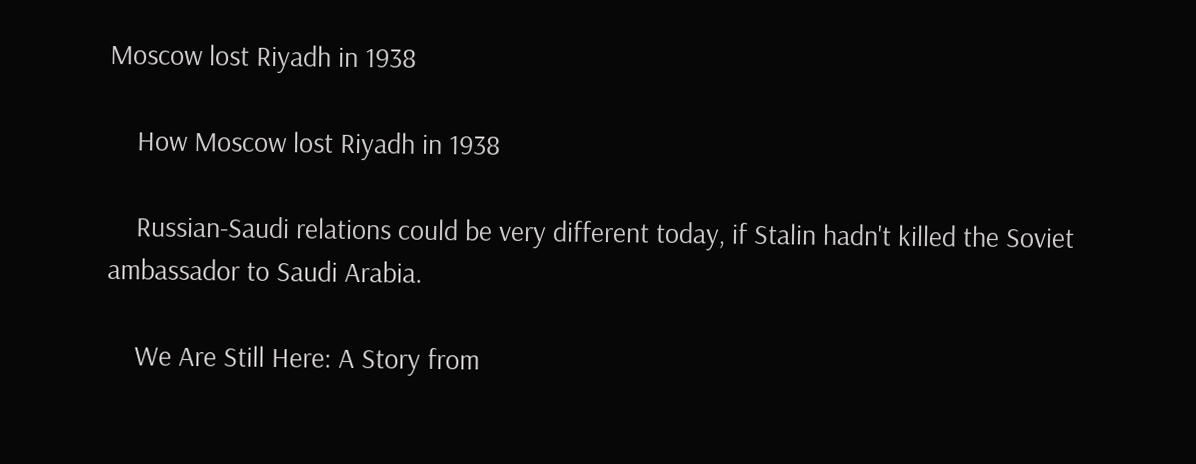Moscow lost Riyadh in 1938

    How Moscow lost Riyadh in 1938

    Russian-Saudi relations could be very different today, if Stalin hadn't killed the Soviet ambassador to Saudi Arabia.

    We Are Still Here: A Story from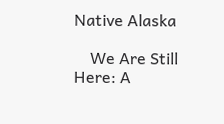Native Alaska

    We Are Still Here: A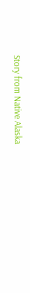Story from Native Alaska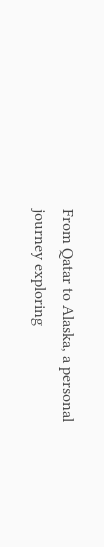From Qatar to Alaska, a personal journey exploring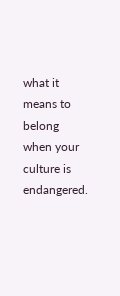what it means to belong when your culture is endangered.